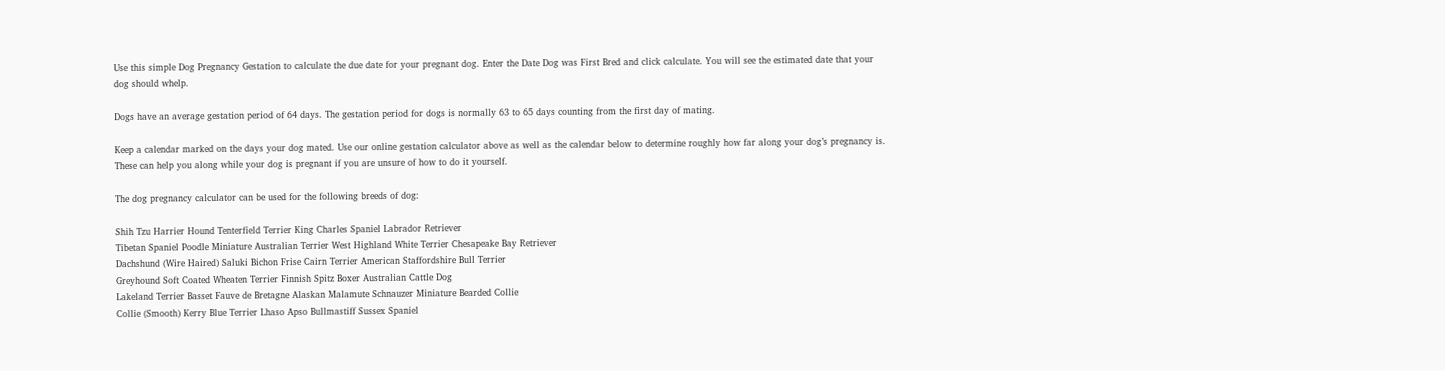Use this simple Dog Pregnancy Gestation to calculate the due date for your pregnant dog. Enter the Date Dog was First Bred and click calculate. You will see the estimated date that your dog should whelp.

Dogs have an average gestation period of 64 days. The gestation period for dogs is normally 63 to 65 days counting from the first day of mating.

Keep a calendar marked on the days your dog mated. Use our online gestation calculator above as well as the calendar below to determine roughly how far along your dog’s pregnancy is. These can help you along while your dog is pregnant if you are unsure of how to do it yourself.

The dog pregnancy calculator can be used for the following breeds of dog:

Shih Tzu Harrier Hound Tenterfield Terrier King Charles Spaniel Labrador Retriever
Tibetan Spaniel Poodle Miniature Australian Terrier West Highland White Terrier Chesapeake Bay Retriever
Dachshund (Wire Haired) Saluki Bichon Frise Cairn Terrier American Staffordshire Bull Terrier
Greyhound Soft Coated Wheaten Terrier Finnish Spitz Boxer Australian Cattle Dog
Lakeland Terrier Basset Fauve de Bretagne Alaskan Malamute Schnauzer Miniature Bearded Collie
Collie (Smooth) Kerry Blue Terrier Lhaso Apso Bullmastiff Sussex Spaniel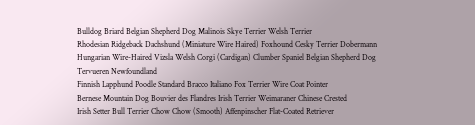Bulldog Briard Belgian Shepherd Dog Malinois Skye Terrier Welsh Terrier
Rhodesian Ridgeback Dachshund (Miniature Wire Haired) Foxhound Cesky Terrier Dobermann
Hungarian Wire-Haired Vizsla Welsh Corgi (Cardigan) Clumber Spaniel Belgian Shepherd Dog Tervueren Newfoundland
Finnish Lapphund Poodle Standard Bracco Italiano Fox Terrier Wire Coat Pointer
Bernese Mountain Dog Bouvier des Flandres Irish Terrier Weimaraner Chinese Crested
Irish Setter Bull Terrier Chow Chow (Smooth) Affenpinscher Flat-Coated Retriever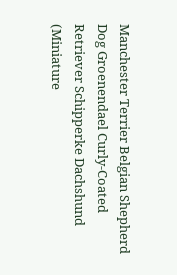Manchester Terrier Belgian Shepherd Dog Groenendael Curly-Coated Retriever Schipperke Dachshund (Miniature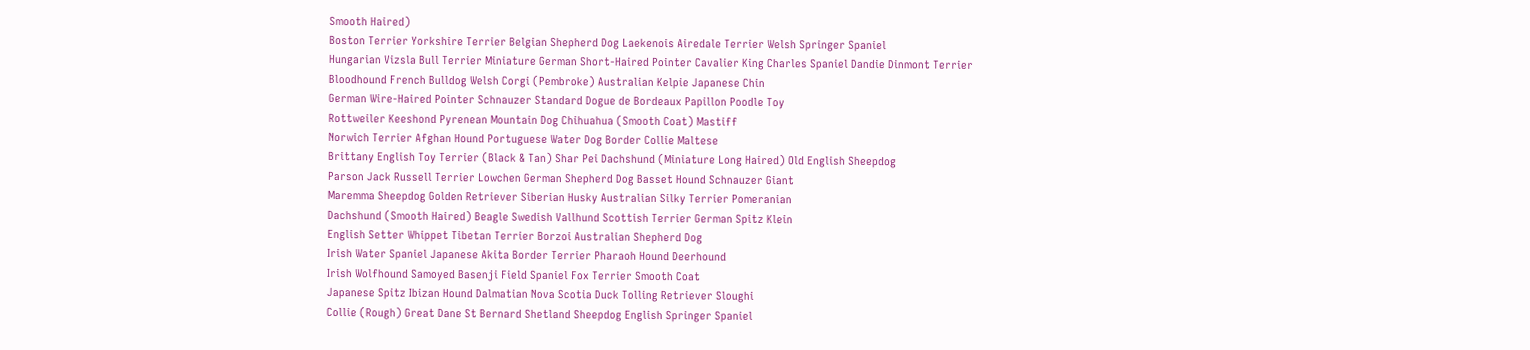Smooth Haired)
Boston Terrier Yorkshire Terrier Belgian Shepherd Dog Laekenois Airedale Terrier Welsh Springer Spaniel
Hungarian Vizsla Bull Terrier Miniature German Short-Haired Pointer Cavalier King Charles Spaniel Dandie Dinmont Terrier
Bloodhound French Bulldog Welsh Corgi (Pembroke) Australian Kelpie Japanese Chin
German Wire-Haired Pointer Schnauzer Standard Dogue de Bordeaux Papillon Poodle Toy
Rottweiler Keeshond Pyrenean Mountain Dog Chihuahua (Smooth Coat) Mastiff
Norwich Terrier Afghan Hound Portuguese Water Dog Border Collie Maltese
Brittany English Toy Terrier (Black & Tan) Shar Pei Dachshund (Miniature Long Haired) Old English Sheepdog
Parson Jack Russell Terrier Lowchen German Shepherd Dog Basset Hound Schnauzer Giant
Maremma Sheepdog Golden Retriever Siberian Husky Australian Silky Terrier Pomeranian
Dachshund (Smooth Haired) Beagle Swedish Vallhund Scottish Terrier German Spitz Klein
English Setter Whippet Tibetan Terrier Borzoi Australian Shepherd Dog
Irish Water Spaniel Japanese Akita Border Terrier Pharaoh Hound Deerhound
Irish Wolfhound Samoyed Basenji Field Spaniel Fox Terrier Smooth Coat
Japanese Spitz Ibizan Hound Dalmatian Nova Scotia Duck Tolling Retriever Sloughi
Collie (Rough) Great Dane St Bernard Shetland Sheepdog English Springer Spaniel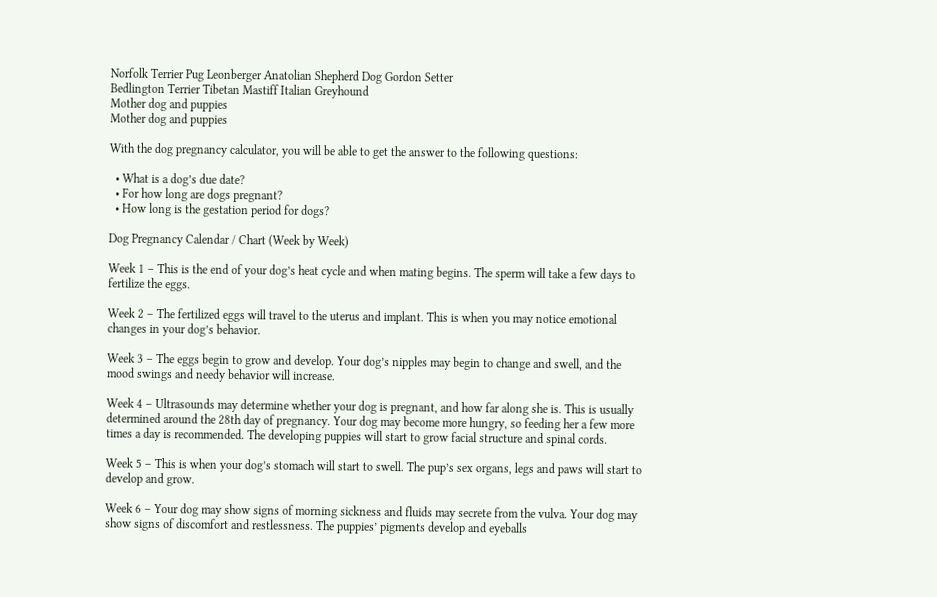Norfolk Terrier Pug Leonberger Anatolian Shepherd Dog Gordon Setter
Bedlington Terrier Tibetan Mastiff Italian Greyhound
Mother dog and puppies
Mother dog and puppies

With the dog pregnancy calculator, you will be able to get the answer to the following questions:

  • What is a dog’s due date?
  • For how long are dogs pregnant?
  • How long is the gestation period for dogs?

Dog Pregnancy Calendar / Chart (Week by Week)

Week 1 – This is the end of your dog’s heat cycle and when mating begins. The sperm will take a few days to fertilize the eggs.

Week 2 – The fertilized eggs will travel to the uterus and implant. This is when you may notice emotional changes in your dog’s behavior.

Week 3 – The eggs begin to grow and develop. Your dog’s nipples may begin to change and swell, and the mood swings and needy behavior will increase.

Week 4 – Ultrasounds may determine whether your dog is pregnant, and how far along she is. This is usually determined around the 28th day of pregnancy. Your dog may become more hungry, so feeding her a few more times a day is recommended. The developing puppies will start to grow facial structure and spinal cords.

Week 5 – This is when your dog’s stomach will start to swell. The pup’s sex organs, legs and paws will start to develop and grow.

Week 6 – Your dog may show signs of morning sickness and fluids may secrete from the vulva. Your dog may show signs of discomfort and restlessness. The puppies’ pigments develop and eyeballs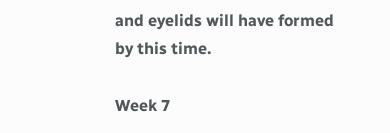and eyelids will have formed by this time.

Week 7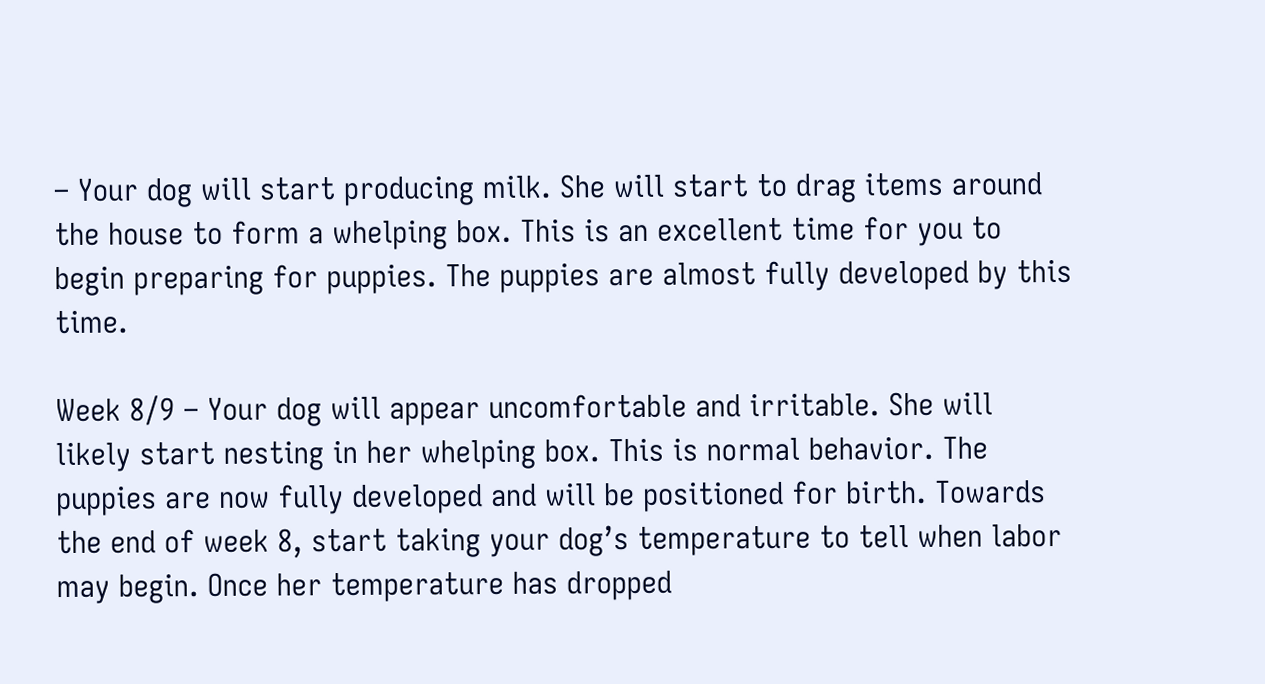– Your dog will start producing milk. She will start to drag items around the house to form a whelping box. This is an excellent time for you to begin preparing for puppies. The puppies are almost fully developed by this time.

Week 8/9 – Your dog will appear uncomfortable and irritable. She will likely start nesting in her whelping box. This is normal behavior. The puppies are now fully developed and will be positioned for birth. Towards the end of week 8, start taking your dog’s temperature to tell when labor may begin. Once her temperature has dropped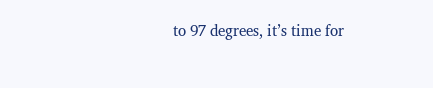to 97 degrees, it’s time for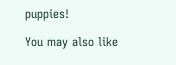puppies!

You may also like